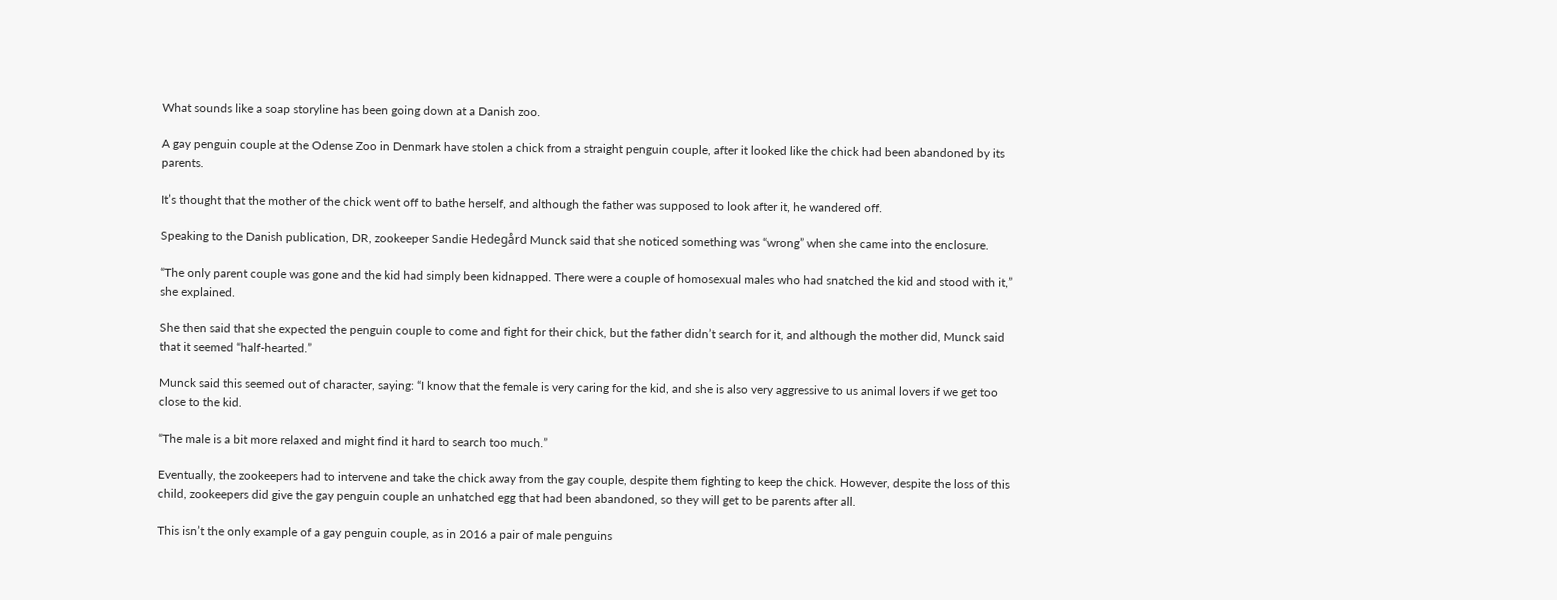What sounds like a soap storyline has been going down at a Danish zoo.

A gay penguin couple at the Odense Zoo in Denmark have stolen a chick from a straight penguin couple, after it looked like the chick had been abandoned by its parents.

It’s thought that the mother of the chick went off to bathe herself, and although the father was supposed to look after it, he wandered off.

Speaking to the Danish publication, DR, zookeeper Sandie Hedegård Munck said that she noticed something was “wrong” when she came into the enclosure.

“The only parent couple was gone and the kid had simply been kidnapped. There were a couple of homosexual males who had snatched the kid and stood with it,” she explained.

She then said that she expected the penguin couple to come and fight for their chick, but the father didn’t search for it, and although the mother did, Munck said that it seemed “half-hearted.”

Munck said this seemed out of character, saying: “I know that the female is very caring for the kid, and she is also very aggressive to us animal lovers if we get too close to the kid.

“The male is a bit more relaxed and might find it hard to search too much.”

Eventually, the zookeepers had to intervene and take the chick away from the gay couple, despite them fighting to keep the chick. However, despite the loss of this child, zookeepers did give the gay penguin couple an unhatched egg that had been abandoned, so they will get to be parents after all.

This isn’t the only example of a gay penguin couple, as in 2016 a pair of male penguins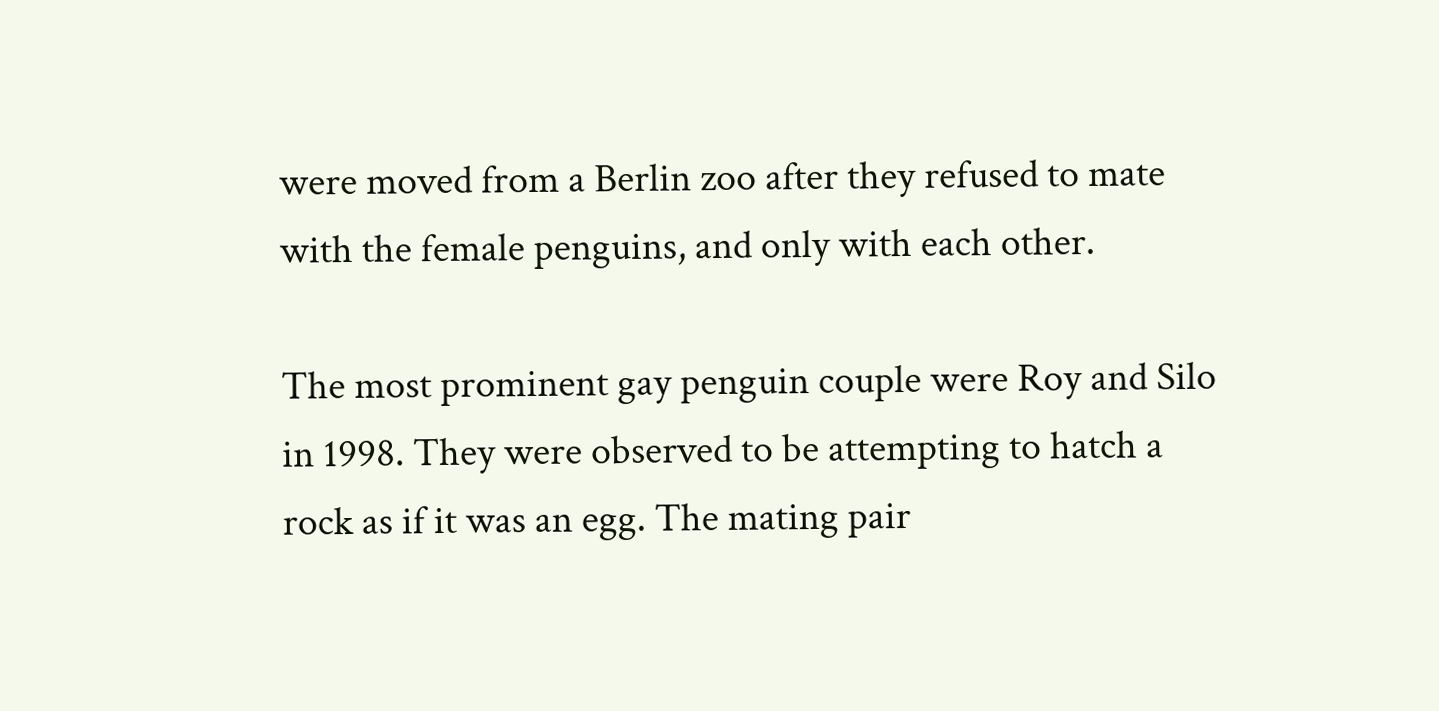were moved from a Berlin zoo after they refused to mate with the female penguins, and only with each other.

The most prominent gay penguin couple were Roy and Silo in 1998. They were observed to be attempting to hatch a rock as if it was an egg. The mating pair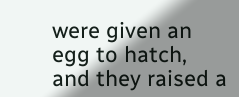were given an egg to hatch, and they raised a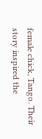female chick, Tango. Their story inspired the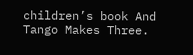children’s book And Tango Makes Three.